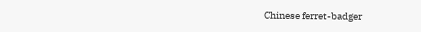Chinese ferret-badger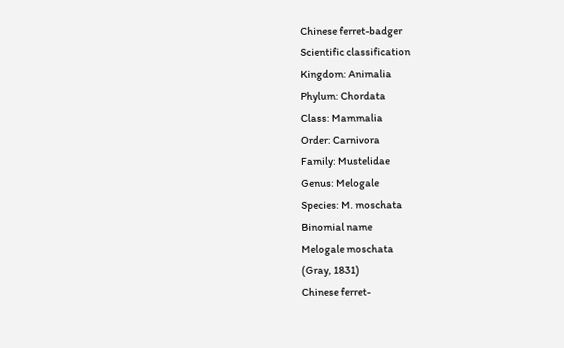Chinese ferret-badger
Scientific classification
Kingdom: Animalia
Phylum: Chordata
Class: Mammalia
Order: Carnivora
Family: Mustelidae
Genus: Melogale
Species: M. moschata
Binomial name
Melogale moschata
(Gray, 1831)
Chinese ferret-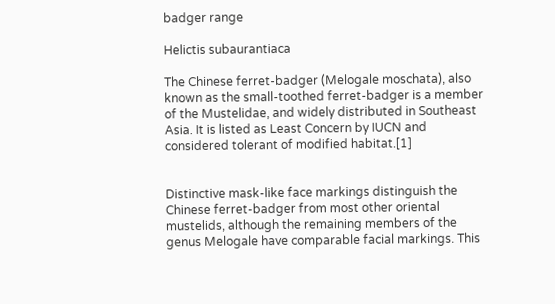badger range

Helictis subaurantiaca

The Chinese ferret-badger (Melogale moschata), also known as the small-toothed ferret-badger is a member of the Mustelidae, and widely distributed in Southeast Asia. It is listed as Least Concern by IUCN and considered tolerant of modified habitat.[1]


Distinctive mask-like face markings distinguish the Chinese ferret-badger from most other oriental mustelids, although the remaining members of the genus Melogale have comparable facial markings. This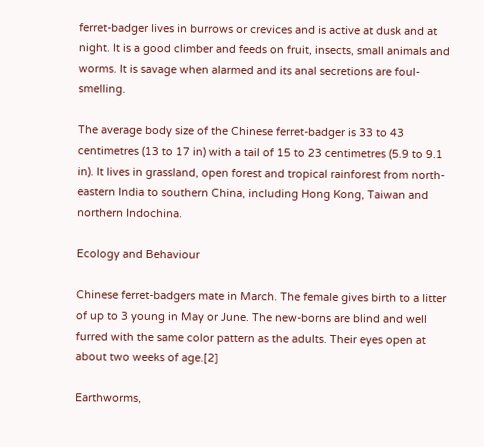ferret-badger lives in burrows or crevices and is active at dusk and at night. It is a good climber and feeds on fruit, insects, small animals and worms. It is savage when alarmed and its anal secretions are foul-smelling.

The average body size of the Chinese ferret-badger is 33 to 43 centimetres (13 to 17 in) with a tail of 15 to 23 centimetres (5.9 to 9.1 in). It lives in grassland, open forest and tropical rainforest from north-eastern India to southern China, including Hong Kong, Taiwan and northern Indochina.

Ecology and Behaviour

Chinese ferret-badgers mate in March. The female gives birth to a litter of up to 3 young in May or June. The new-borns are blind and well furred with the same color pattern as the adults. Their eyes open at about two weeks of age.[2]

Earthworms,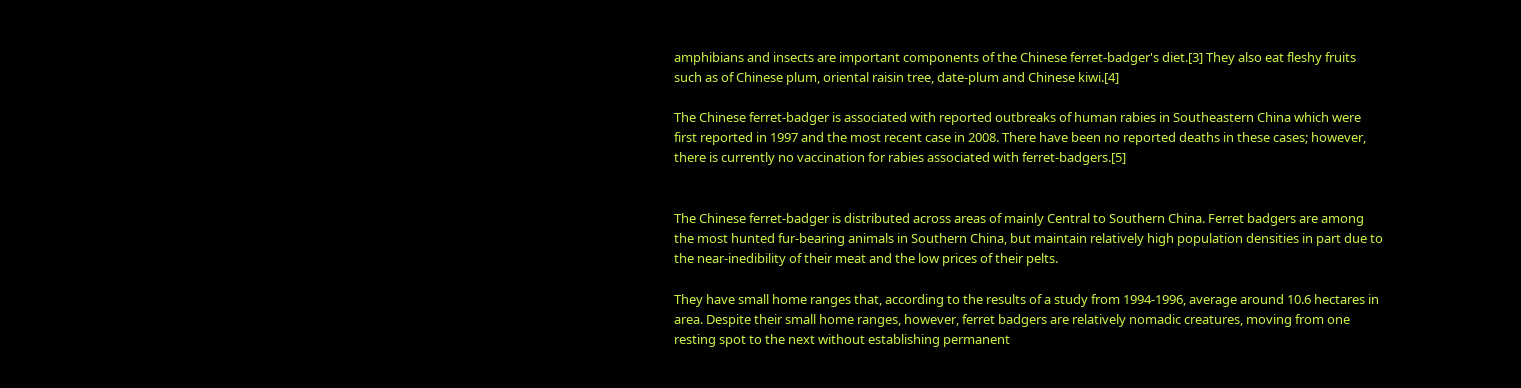amphibians and insects are important components of the Chinese ferret-badger's diet.[3] They also eat fleshy fruits such as of Chinese plum, oriental raisin tree, date-plum and Chinese kiwi.[4]

The Chinese ferret-badger is associated with reported outbreaks of human rabies in Southeastern China which were first reported in 1997 and the most recent case in 2008. There have been no reported deaths in these cases; however, there is currently no vaccination for rabies associated with ferret-badgers.[5]


The Chinese ferret-badger is distributed across areas of mainly Central to Southern China. Ferret badgers are among the most hunted fur-bearing animals in Southern China, but maintain relatively high population densities in part due to the near-inedibility of their meat and the low prices of their pelts.

They have small home ranges that, according to the results of a study from 1994-1996, average around 10.6 hectares in area. Despite their small home ranges, however, ferret badgers are relatively nomadic creatures, moving from one resting spot to the next without establishing permanent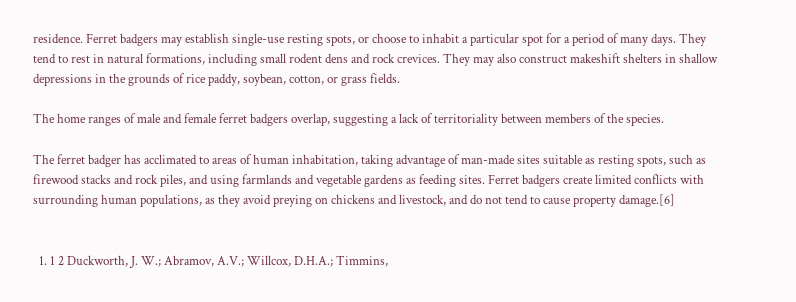residence. Ferret badgers may establish single-use resting spots, or choose to inhabit a particular spot for a period of many days. They tend to rest in natural formations, including small rodent dens and rock crevices. They may also construct makeshift shelters in shallow depressions in the grounds of rice paddy, soybean, cotton, or grass fields.

The home ranges of male and female ferret badgers overlap, suggesting a lack of territoriality between members of the species.

The ferret badger has acclimated to areas of human inhabitation, taking advantage of man-made sites suitable as resting spots, such as firewood stacks and rock piles, and using farmlands and vegetable gardens as feeding sites. Ferret badgers create limited conflicts with surrounding human populations, as they avoid preying on chickens and livestock, and do not tend to cause property damage.[6]


  1. 1 2 Duckworth, J. W.; Abramov, A.V.; Willcox, D.H.A.; Timmins,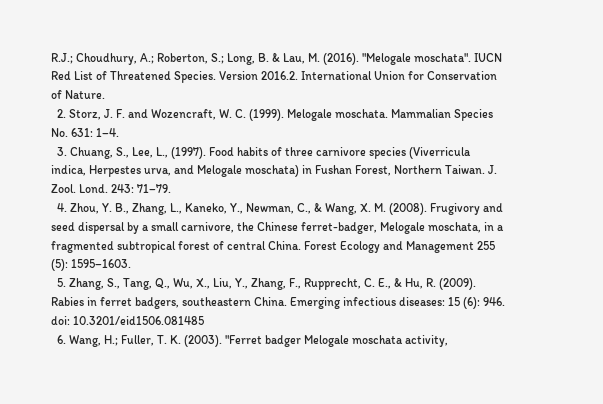R.J.; Choudhury, A.; Roberton, S.; Long, B. & Lau, M. (2016). "Melogale moschata". IUCN Red List of Threatened Species. Version 2016.2. International Union for Conservation of Nature.
  2. Storz, J. F. and Wozencraft, W. C. (1999). Melogale moschata. Mammalian Species No. 631: 1–4.
  3. Chuang, S., Lee, L., (1997). Food habits of three carnivore species (Viverricula indica, Herpestes urva, and Melogale moschata) in Fushan Forest, Northern Taiwan. J. Zool. Lond. 243: 71–79.
  4. Zhou, Y. B., Zhang, L., Kaneko, Y., Newman, C., & Wang, X. M. (2008). Frugivory and seed dispersal by a small carnivore, the Chinese ferret-badger, Melogale moschata, in a fragmented subtropical forest of central China. Forest Ecology and Management 255 (5): 1595–1603.
  5. Zhang, S., Tang, Q., Wu, X., Liu, Y., Zhang, F., Rupprecht, C. E., & Hu, R. (2009). Rabies in ferret badgers, southeastern China. Emerging infectious diseases: 15 (6): 946. doi: 10.3201/eid1506.081485
  6. Wang, H.; Fuller, T. K. (2003). "Ferret badger Melogale moschata activity,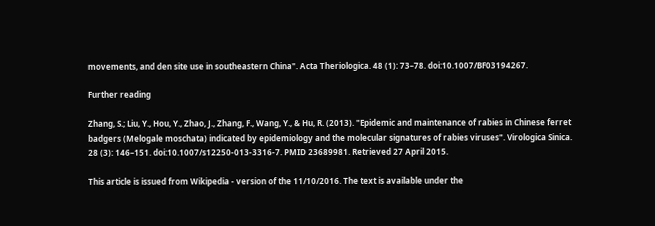movements, and den site use in southeastern China". Acta Theriologica. 48 (1): 73–78. doi:10.1007/BF03194267.

Further reading

Zhang, S.; Liu, Y., Hou, Y., Zhao, J., Zhang, F., Wang, Y., & Hu, R. (2013). "Epidemic and maintenance of rabies in Chinese ferret badgers (Melogale moschata) indicated by epidemiology and the molecular signatures of rabies viruses". Virologica Sinica. 28 (3): 146–151. doi:10.1007/s12250-013-3316-7. PMID 23689981. Retrieved 27 April 2015.

This article is issued from Wikipedia - version of the 11/10/2016. The text is available under the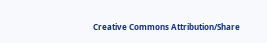Creative Commons Attribution/Share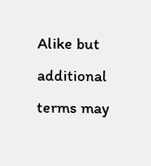Alike but additional terms may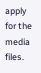apply for the media files.